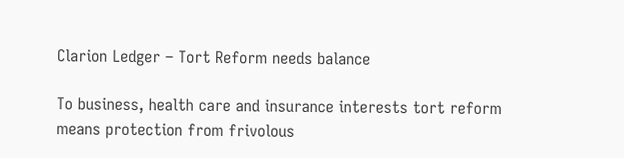Clarion Ledger – Tort Reform needs balance

To business, health care and insurance interests tort reform means protection from frivolous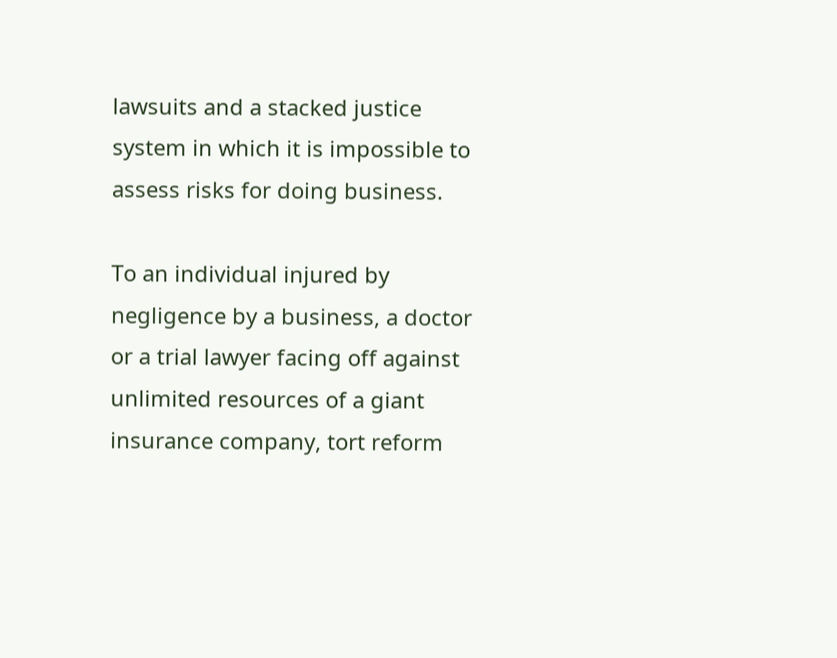lawsuits and a stacked justice system in which it is impossible to assess risks for doing business.

To an individual injured by negligence by a business, a doctor or a trial lawyer facing off against unlimited resources of a giant insurance company, tort reform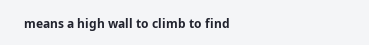means a high wall to climb to find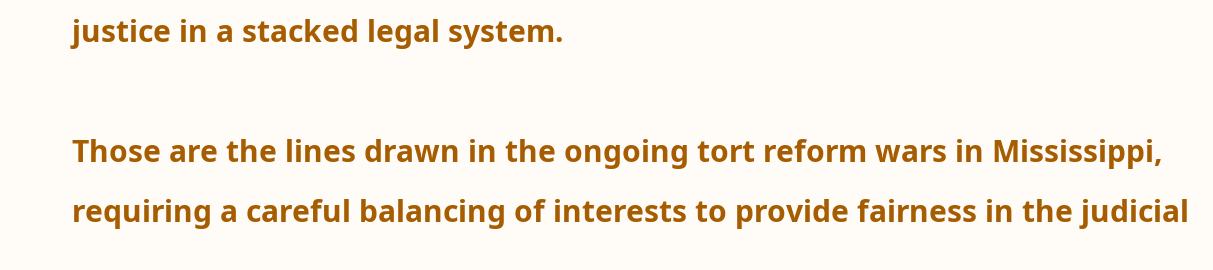justice in a stacked legal system.

Those are the lines drawn in the ongoing tort reform wars in Mississippi, requiring a careful balancing of interests to provide fairness in the judicial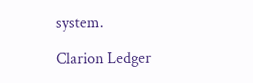system.

Clarion Ledger